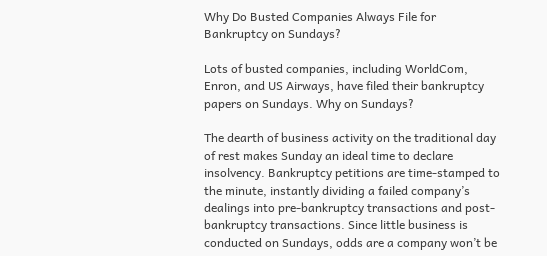Why Do Busted Companies Always File for Bankruptcy on Sundays?

Lots of busted companies, including WorldCom, Enron, and US Airways, have filed their bankruptcy papers on Sundays. Why on Sundays?

The dearth of business activity on the traditional day of rest makes Sunday an ideal time to declare insolvency. Bankruptcy petitions are time-stamped to the minute, instantly dividing a failed company’s dealings into pre-bankruptcy transactions and post-bankruptcy transactions. Since little business is conducted on Sundays, odds are a company won’t be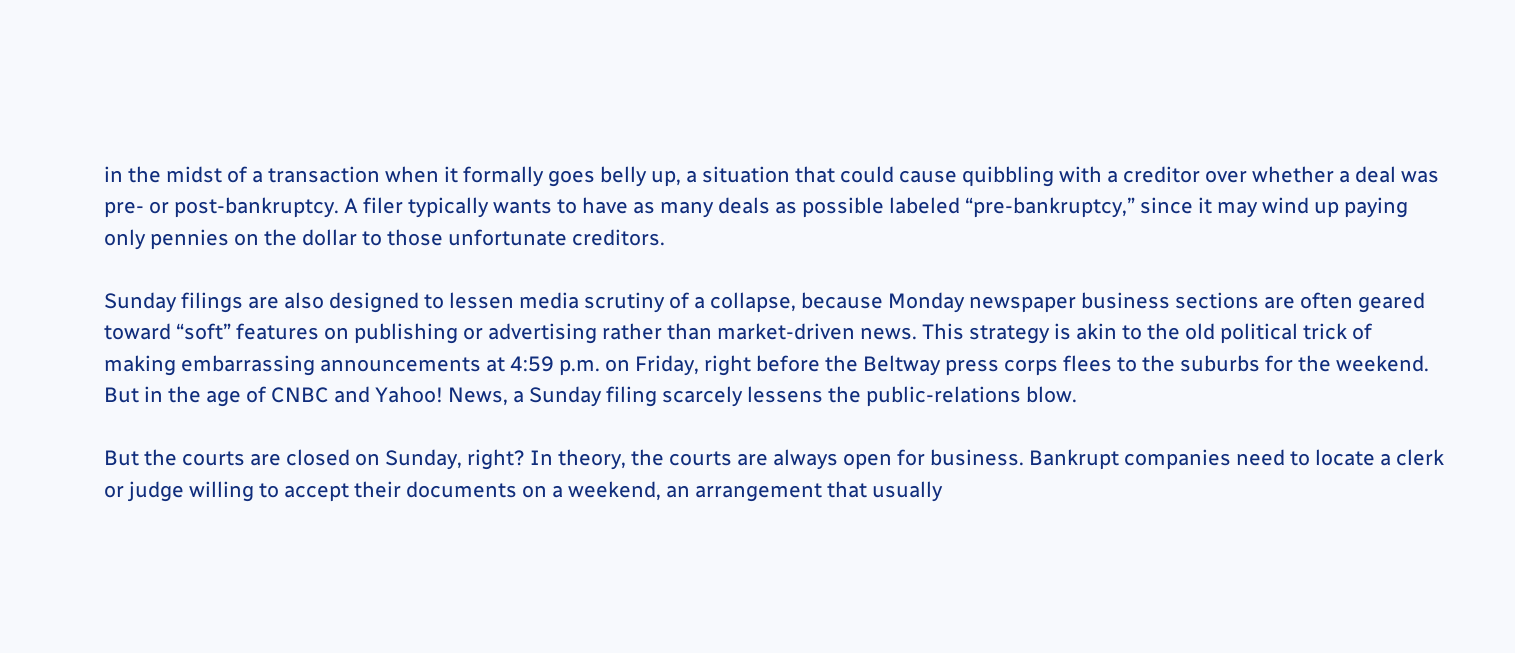in the midst of a transaction when it formally goes belly up, a situation that could cause quibbling with a creditor over whether a deal was pre- or post-bankruptcy. A filer typically wants to have as many deals as possible labeled “pre-bankruptcy,” since it may wind up paying only pennies on the dollar to those unfortunate creditors.

Sunday filings are also designed to lessen media scrutiny of a collapse, because Monday newspaper business sections are often geared toward “soft” features on publishing or advertising rather than market-driven news. This strategy is akin to the old political trick of making embarrassing announcements at 4:59 p.m. on Friday, right before the Beltway press corps flees to the suburbs for the weekend. But in the age of CNBC and Yahoo! News, a Sunday filing scarcely lessens the public-relations blow.

But the courts are closed on Sunday, right? In theory, the courts are always open for business. Bankrupt companies need to locate a clerk or judge willing to accept their documents on a weekend, an arrangement that usually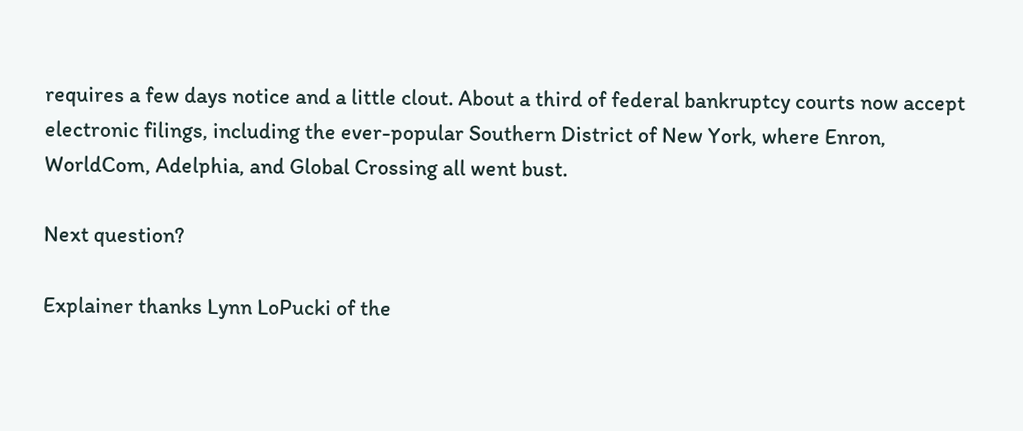requires a few days notice and a little clout. About a third of federal bankruptcy courts now accept electronic filings, including the ever-popular Southern District of New York, where Enron, WorldCom, Adelphia, and Global Crossing all went bust.

Next question?

Explainer thanks Lynn LoPucki of the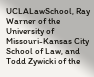UCLALawSchool, Ray Warner of the University of Missouri-Kansas City School of Law, and Todd Zywicki of the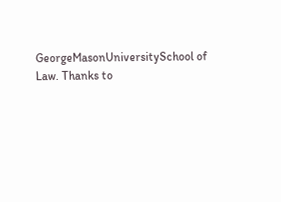GeorgeMasonUniversitySchool of Law. Thanks to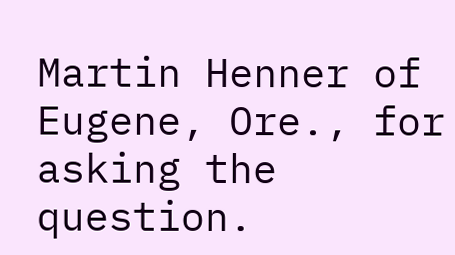Martin Henner of Eugene, Ore., for asking the question.